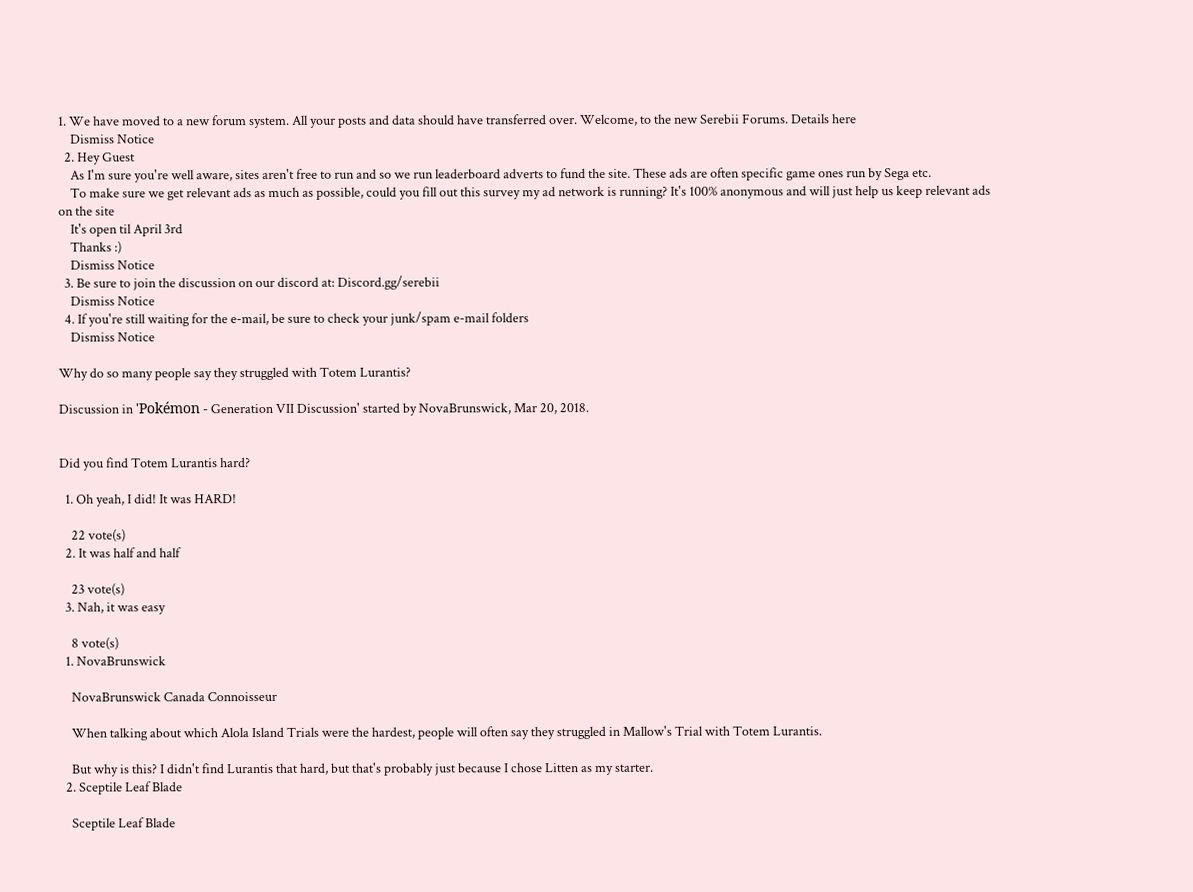1. We have moved to a new forum system. All your posts and data should have transferred over. Welcome, to the new Serebii Forums. Details here
    Dismiss Notice
  2. Hey Guest
    As I'm sure you're well aware, sites aren't free to run and so we run leaderboard adverts to fund the site. These ads are often specific game ones run by Sega etc.
    To make sure we get relevant ads as much as possible, could you fill out this survey my ad network is running? It's 100% anonymous and will just help us keep relevant ads on the site
    It's open til April 3rd
    Thanks :)
    Dismiss Notice
  3. Be sure to join the discussion on our discord at: Discord.gg/serebii
    Dismiss Notice
  4. If you're still waiting for the e-mail, be sure to check your junk/spam e-mail folders
    Dismiss Notice

Why do so many people say they struggled with Totem Lurantis?

Discussion in 'Pokémon - Generation VII Discussion' started by NovaBrunswick, Mar 20, 2018.


Did you find Totem Lurantis hard?

  1. Oh yeah, I did! It was HARD!

    22 vote(s)
  2. It was half and half

    23 vote(s)
  3. Nah, it was easy

    8 vote(s)
  1. NovaBrunswick

    NovaBrunswick Canada Connoisseur

    When talking about which Alola Island Trials were the hardest, people will often say they struggled in Mallow's Trial with Totem Lurantis.

    But why is this? I didn't find Lurantis that hard, but that's probably just because I chose Litten as my starter.
  2. Sceptile Leaf Blade

    Sceptile Leaf Blade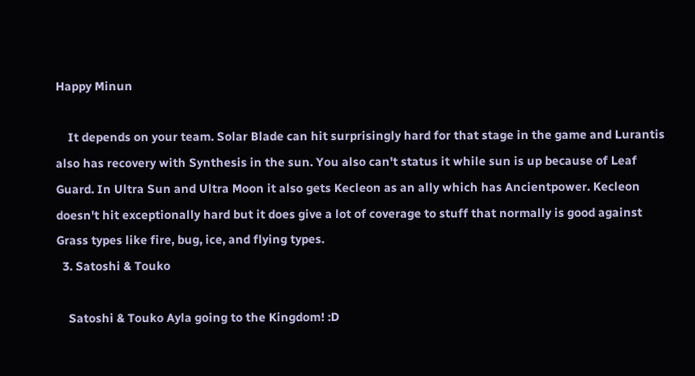Happy Minun

    It depends on your team. Solar Blade can hit surprisingly hard for that stage in the game and Lurantis also has recovery with Synthesis in the sun. You also can't status it while sun is up because of Leaf Guard. In Ultra Sun and Ultra Moon it also gets Kecleon as an ally which has Ancientpower. Kecleon doesn't hit exceptionally hard but it does give a lot of coverage to stuff that normally is good against Grass types like fire, bug, ice, and flying types.
  3. Satoshi & Touko

    Satoshi & Touko Ayla going to the Kingdom! :D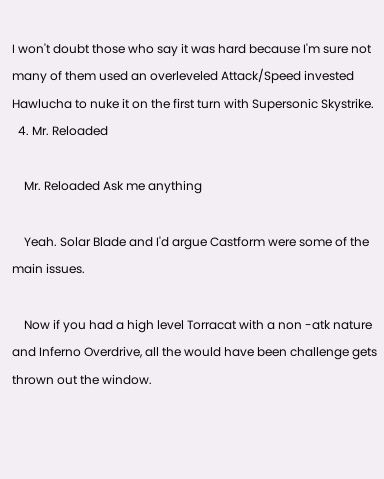I won't doubt those who say it was hard because I'm sure not many of them used an overleveled Attack/Speed invested Hawlucha to nuke it on the first turn with Supersonic Skystrike.
  4. Mr. Reloaded

    Mr. Reloaded Ask me anything

    Yeah. Solar Blade and I'd argue Castform were some of the main issues.

    Now if you had a high level Torracat with a non -atk nature and Inferno Overdrive, all the would have been challenge gets thrown out the window.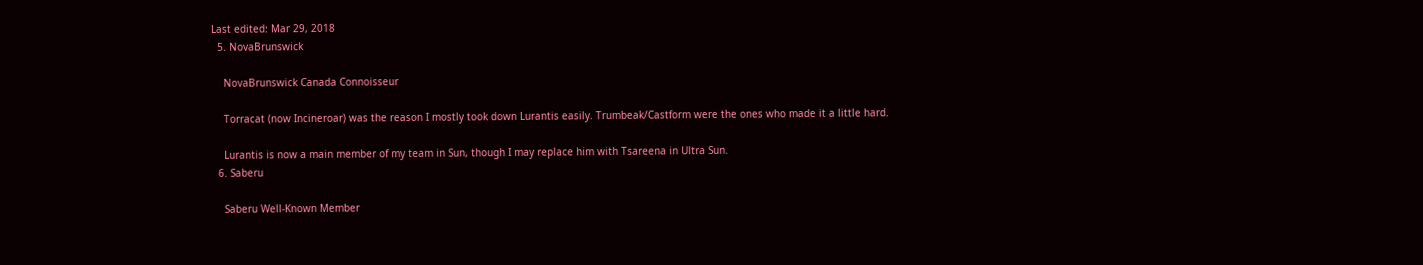Last edited: Mar 29, 2018
  5. NovaBrunswick

    NovaBrunswick Canada Connoisseur

    Torracat (now Incineroar) was the reason I mostly took down Lurantis easily. Trumbeak/Castform were the ones who made it a little hard.

    Lurantis is now a main member of my team in Sun, though I may replace him with Tsareena in Ultra Sun.
  6. Saberu

    Saberu Well-Known Member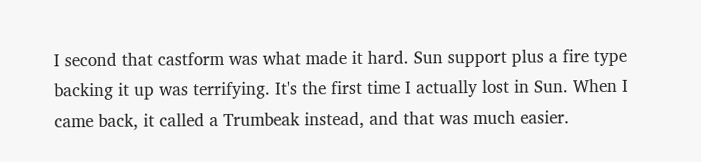I second that castform was what made it hard. Sun support plus a fire type backing it up was terrifying. It's the first time I actually lost in Sun. When I came back, it called a Trumbeak instead, and that was much easier.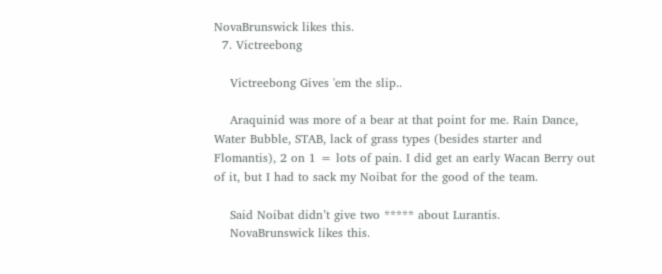NovaBrunswick likes this.
  7. Victreebong

    Victreebong Gives 'em the slip..

    Araquinid was more of a bear at that point for me. Rain Dance, Water Bubble, STAB, lack of grass types (besides starter and Flomantis), 2 on 1 = lots of pain. I did get an early Wacan Berry out of it, but I had to sack my Noibat for the good of the team.

    Said Noibat didn’t give two ***** about Lurantis.
    NovaBrunswick likes this.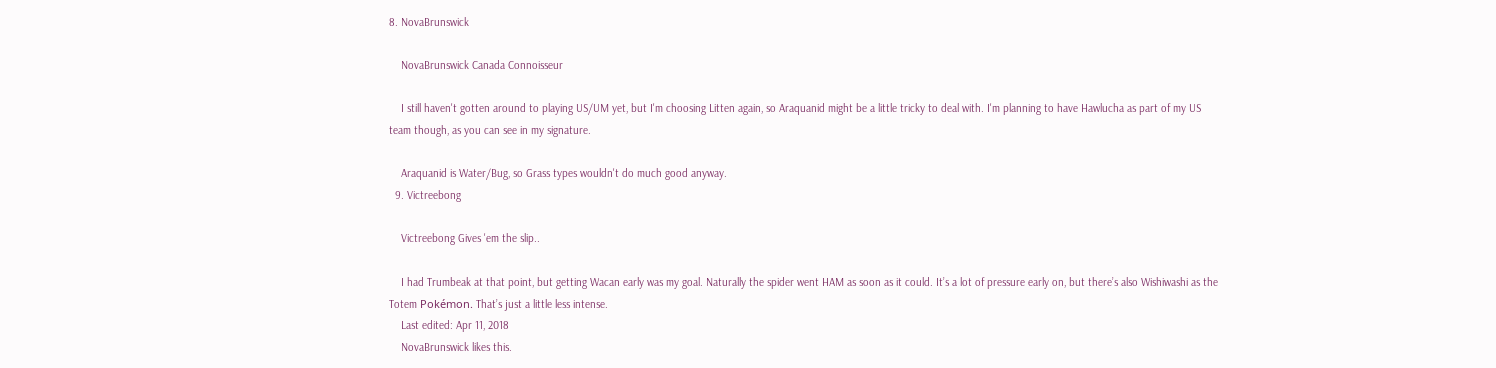8. NovaBrunswick

    NovaBrunswick Canada Connoisseur

    I still haven't gotten around to playing US/UM yet, but I'm choosing Litten again, so Araquanid might be a little tricky to deal with. I'm planning to have Hawlucha as part of my US team though, as you can see in my signature.

    Araquanid is Water/Bug, so Grass types wouldn't do much good anyway.
  9. Victreebong

    Victreebong Gives 'em the slip..

    I had Trumbeak at that point, but getting Wacan early was my goal. Naturally the spider went HAM as soon as it could. It’s a lot of pressure early on, but there’s also Wishiwashi as the Totem Pokémon. That’s just a little less intense.
    Last edited: Apr 11, 2018
    NovaBrunswick likes this.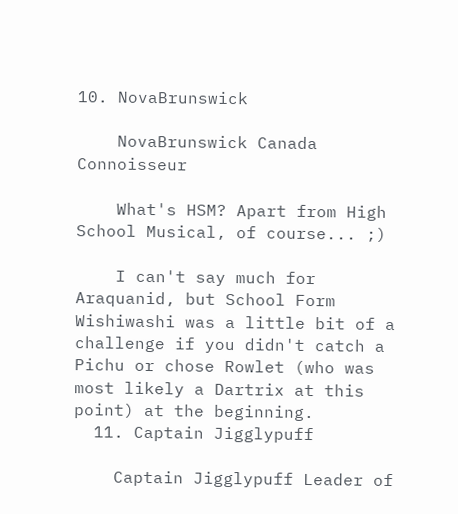10. NovaBrunswick

    NovaBrunswick Canada Connoisseur

    What's HSM? Apart from High School Musical, of course... ;)

    I can't say much for Araquanid, but School Form Wishiwashi was a little bit of a challenge if you didn't catch a Pichu or chose Rowlet (who was most likely a Dartrix at this point) at the beginning.
  11. Captain Jigglypuff

    Captain Jigglypuff Leader of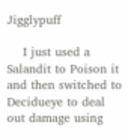Jigglypuff

    I just used a Salandit to Poison it and then switched to Decidueye to deal out damage using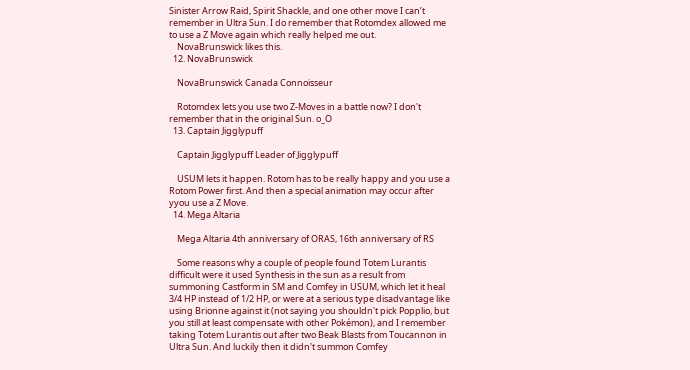Sinister Arrow Raid, Spirit Shackle, and one other move I can’t remember in Ultra Sun. I do remember that Rotomdex allowed me to use a Z Move again which really helped me out.
    NovaBrunswick likes this.
  12. NovaBrunswick

    NovaBrunswick Canada Connoisseur

    Rotomdex lets you use two Z-Moves in a battle now? I don't remember that in the original Sun. o_O
  13. Captain Jigglypuff

    Captain Jigglypuff Leader of Jigglypuff

    USUM lets it happen. Rotom has to be really happy and you use a Rotom Power first. And then a special animation may occur after yyou use a Z Move.
  14. Mega Altaria

    Mega Altaria 4th anniversary of ORAS, 16th anniversary of RS

    Some reasons why a couple of people found Totem Lurantis difficult were it used Synthesis in the sun as a result from summoning Castform in SM and Comfey in USUM, which let it heal 3/4 HP instead of 1/2 HP, or were at a serious type disadvantage like using Brionne against it (not saying you shouldn't pick Popplio, but you still at least compensate with other Pokémon), and I remember taking Totem Lurantis out after two Beak Blasts from Toucannon in Ultra Sun. And luckily then it didn't summon Comfey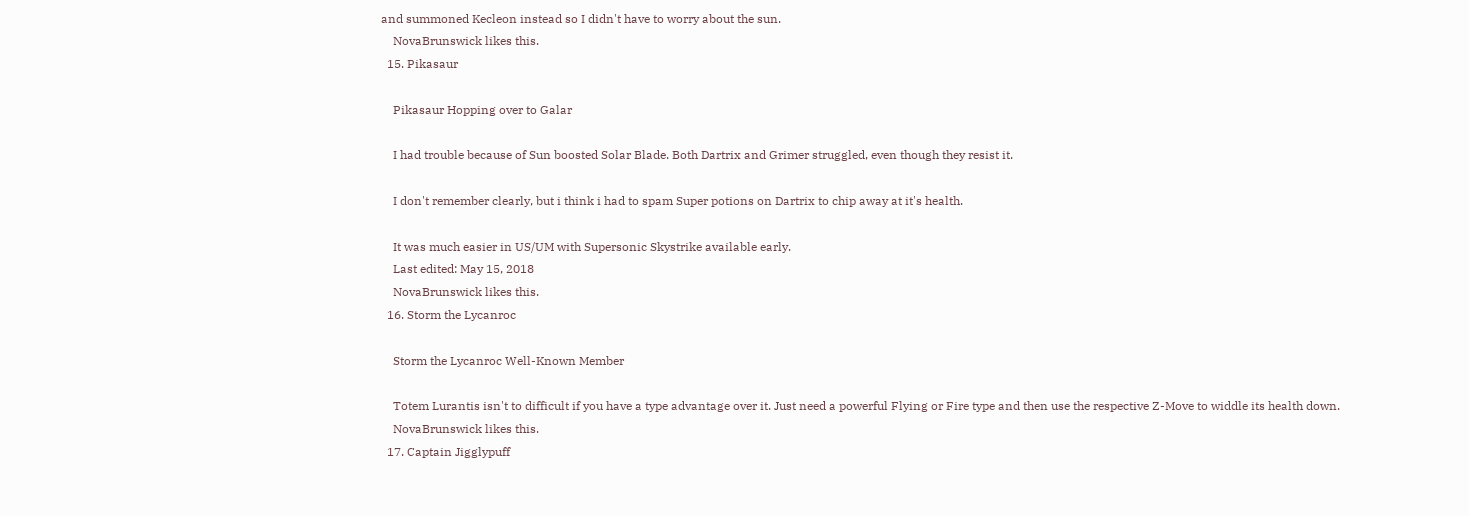and summoned Kecleon instead so I didn't have to worry about the sun.
    NovaBrunswick likes this.
  15. Pikasaur

    Pikasaur Hopping over to Galar

    I had trouble because of Sun boosted Solar Blade. Both Dartrix and Grimer struggled, even though they resist it.

    I don't remember clearly, but i think i had to spam Super potions on Dartrix to chip away at it's health.

    It was much easier in US/UM with Supersonic Skystrike available early.
    Last edited: May 15, 2018
    NovaBrunswick likes this.
  16. Storm the Lycanroc

    Storm the Lycanroc Well-Known Member

    Totem Lurantis isn't to difficult if you have a type advantage over it. Just need a powerful Flying or Fire type and then use the respective Z-Move to widdle its health down.
    NovaBrunswick likes this.
  17. Captain Jigglypuff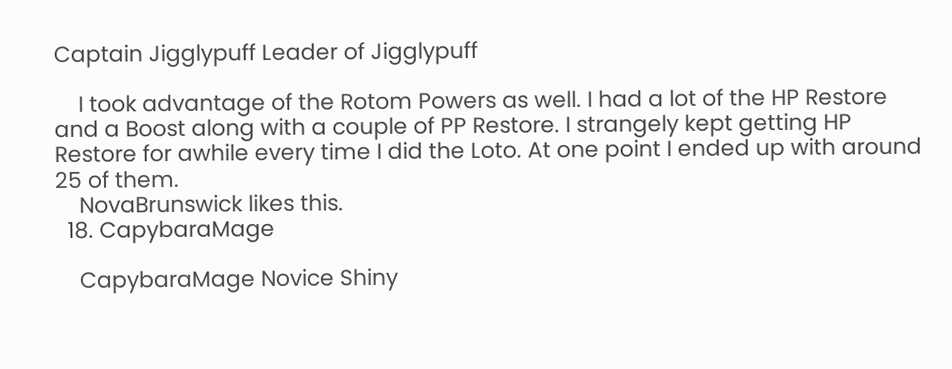Captain Jigglypuff Leader of Jigglypuff

    I took advantage of the Rotom Powers as well. I had a lot of the HP Restore and a Boost along with a couple of PP Restore. I strangely kept getting HP Restore for awhile every time I did the Loto. At one point I ended up with around 25 of them.
    NovaBrunswick likes this.
  18. CapybaraMage

    CapybaraMage Novice Shiny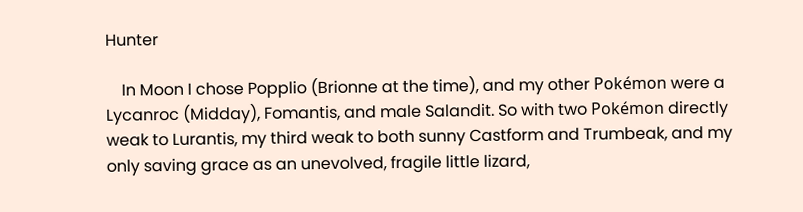Hunter

    In Moon I chose Popplio (Brionne at the time), and my other Pokémon were a Lycanroc (Midday), Fomantis, and male Salandit. So with two Pokémon directly weak to Lurantis, my third weak to both sunny Castform and Trumbeak, and my only saving grace as an unevolved, fragile little lizard,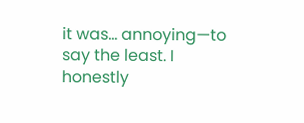it was... annoying—to say the least. I honestly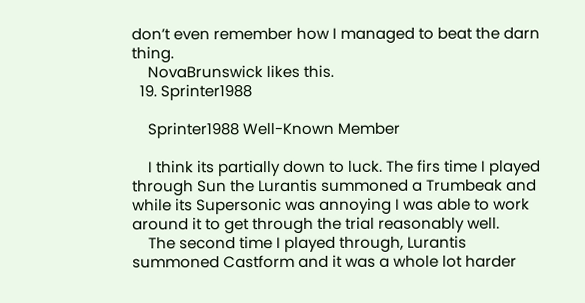don’t even remember how I managed to beat the darn thing.
    NovaBrunswick likes this.
  19. Sprinter1988

    Sprinter1988 Well-Known Member

    I think its partially down to luck. The firs time I played through Sun the Lurantis summoned a Trumbeak and while its Supersonic was annoying I was able to work around it to get through the trial reasonably well.
    The second time I played through, Lurantis summoned Castform and it was a whole lot harder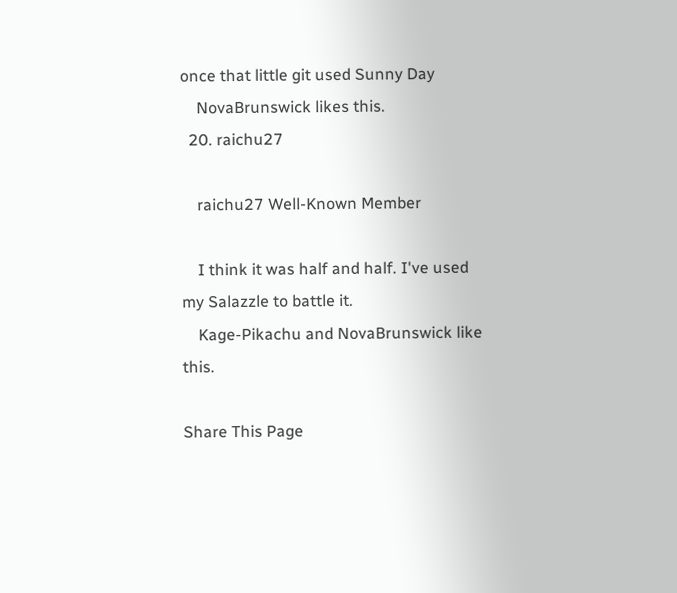once that little git used Sunny Day
    NovaBrunswick likes this.
  20. raichu27

    raichu27 Well-Known Member

    I think it was half and half. I've used my Salazzle to battle it.
    Kage-Pikachu and NovaBrunswick like this.

Share This Page